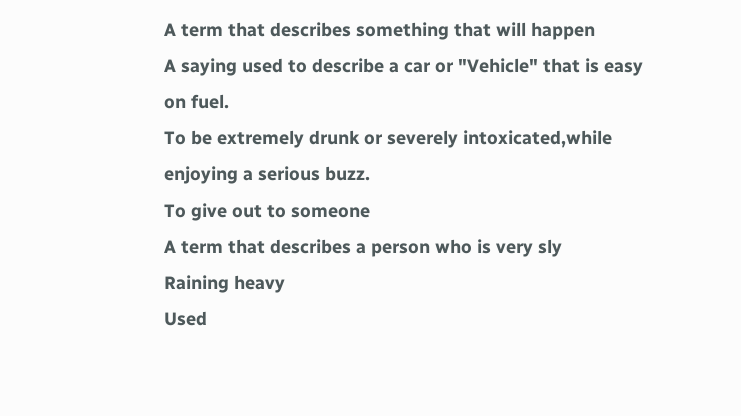A term that describes something that will happen
A saying used to describe a car or "Vehicle" that is easy on fuel.
To be extremely drunk or severely intoxicated,while enjoying a serious buzz.
To give out to someone
A term that describes a person who is very sly
Raining heavy
Used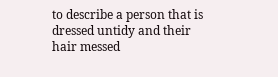to describe a person that is dressed untidy and their hair messed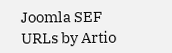Joomla SEF URLs by Artio